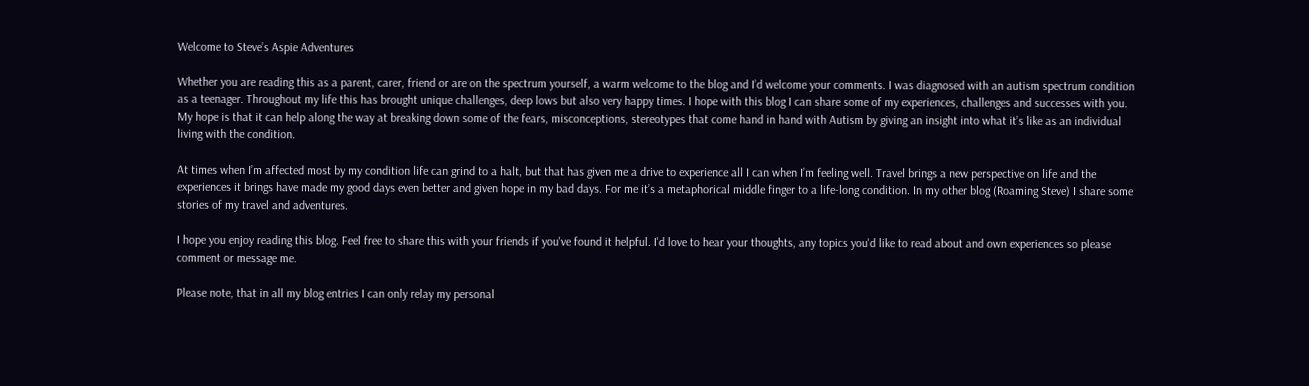Welcome to Steve’s Aspie Adventures

Whether you are reading this as a parent, carer, friend or are on the spectrum yourself, a warm welcome to the blog and I’d welcome your comments. I was diagnosed with an autism spectrum condition as a teenager. Throughout my life this has brought unique challenges, deep lows but also very happy times. I hope with this blog I can share some of my experiences, challenges and successes with you. My hope is that it can help along the way at breaking down some of the fears, misconceptions, stereotypes that come hand in hand with Autism by giving an insight into what it’s like as an individual living with the condition.

At times when I’m affected most by my condition life can grind to a halt, but that has given me a drive to experience all I can when I’m feeling well. Travel brings a new perspective on life and the experiences it brings have made my good days even better and given hope in my bad days. For me it’s a metaphorical middle finger to a life-long condition. In my other blog (Roaming Steve) I share some stories of my travel and adventures.

I hope you enjoy reading this blog. Feel free to share this with your friends if you've found it helpful. I'd love to hear your thoughts, any topics you'd like to read about and own experiences so please comment or message me.

Please note, that in all my blog entries I can only relay my personal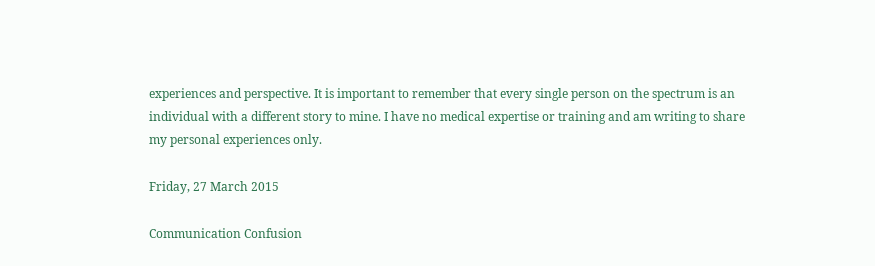experiences and perspective. It is important to remember that every single person on the spectrum is an individual with a different story to mine. I have no medical expertise or training and am writing to share my personal experiences only.

Friday, 27 March 2015

Communication Confusion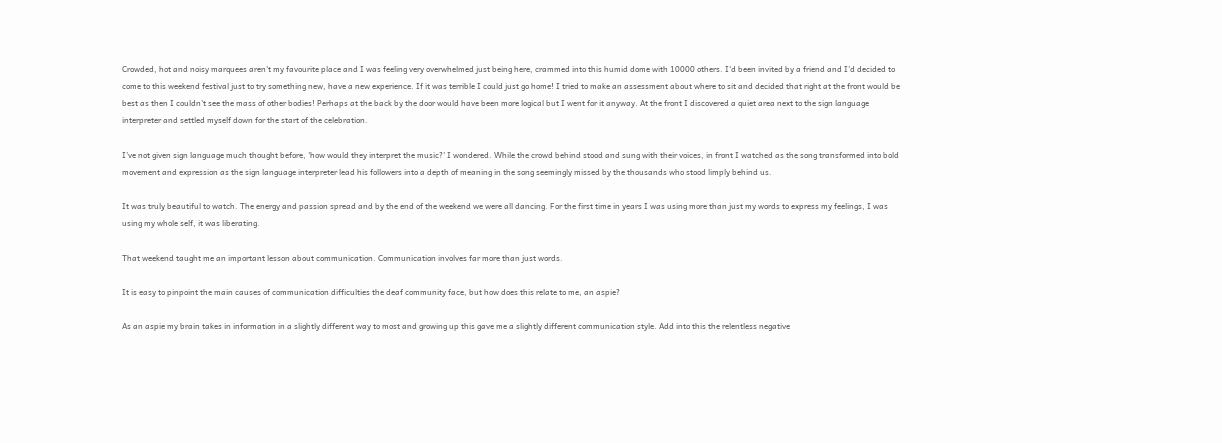Crowded, hot and noisy marquees aren't my favourite place and I was feeling very overwhelmed just being here, crammed into this humid dome with 10000 others. I'd been invited by a friend and I'd decided to come to this weekend festival just to try something new, have a new experience. If it was terrible I could just go home! I tried to make an assessment about where to sit and decided that right at the front would be best as then I couldn't see the mass of other bodies! Perhaps at the back by the door would have been more logical but I went for it anyway. At the front I discovered a quiet area next to the sign language interpreter and settled myself down for the start of the celebration.

I've not given sign language much thought before, 'how would they interpret the music?' I wondered. While the crowd behind stood and sung with their voices, in front I watched as the song transformed into bold movement and expression as the sign language interpreter lead his followers into a depth of meaning in the song seemingly missed by the thousands who stood limply behind us.

It was truly beautiful to watch. The energy and passion spread and by the end of the weekend we were all dancing. For the first time in years I was using more than just my words to express my feelings, I was using my whole self, it was liberating.

That weekend taught me an important lesson about communication. Communication involves far more than just words.

It is easy to pinpoint the main causes of communication difficulties the deaf community face, but how does this relate to me, an aspie?

As an aspie my brain takes in information in a slightly different way to most and growing up this gave me a slightly different communication style. Add into this the relentless negative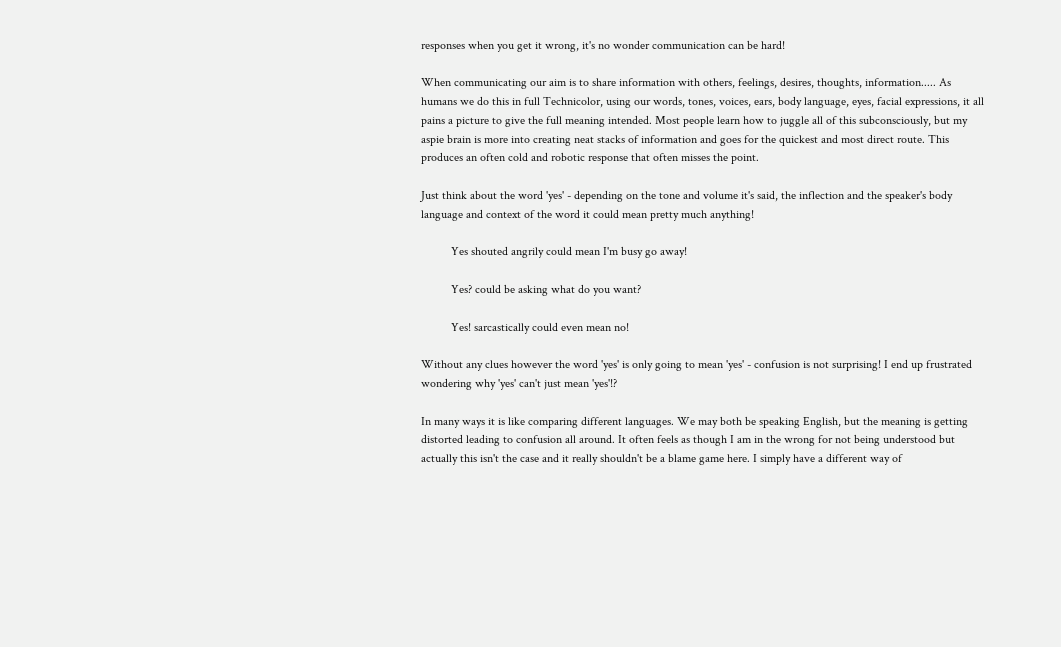responses when you get it wrong, it's no wonder communication can be hard!

When communicating our aim is to share information with others, feelings, desires, thoughts, information..... As humans we do this in full Technicolor, using our words, tones, voices, ears, body language, eyes, facial expressions, it all pains a picture to give the full meaning intended. Most people learn how to juggle all of this subconsciously, but my aspie brain is more into creating neat stacks of information and goes for the quickest and most direct route. This produces an often cold and robotic response that often misses the point.

Just think about the word 'yes' - depending on the tone and volume it's said, the inflection and the speaker's body language and context of the word it could mean pretty much anything!

          Yes shouted angrily could mean I'm busy go away!

          Yes? could be asking what do you want?

          Yes! sarcastically could even mean no!

Without any clues however the word 'yes' is only going to mean 'yes' - confusion is not surprising! I end up frustrated wondering why 'yes' can't just mean 'yes'!?

In many ways it is like comparing different languages. We may both be speaking English, but the meaning is getting distorted leading to confusion all around. It often feels as though I am in the wrong for not being understood but actually this isn't the case and it really shouldn't be a blame game here. I simply have a different way of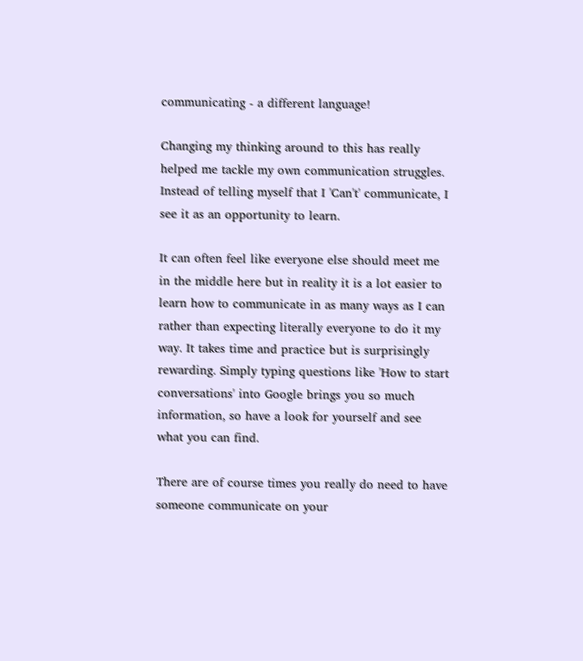communicating - a different language!

Changing my thinking around to this has really helped me tackle my own communication struggles. Instead of telling myself that I 'Can't' communicate, I see it as an opportunity to learn.

It can often feel like everyone else should meet me in the middle here but in reality it is a lot easier to learn how to communicate in as many ways as I can rather than expecting literally everyone to do it my way. It takes time and practice but is surprisingly rewarding. Simply typing questions like 'How to start conversations' into Google brings you so much information, so have a look for yourself and see what you can find.

There are of course times you really do need to have someone communicate on your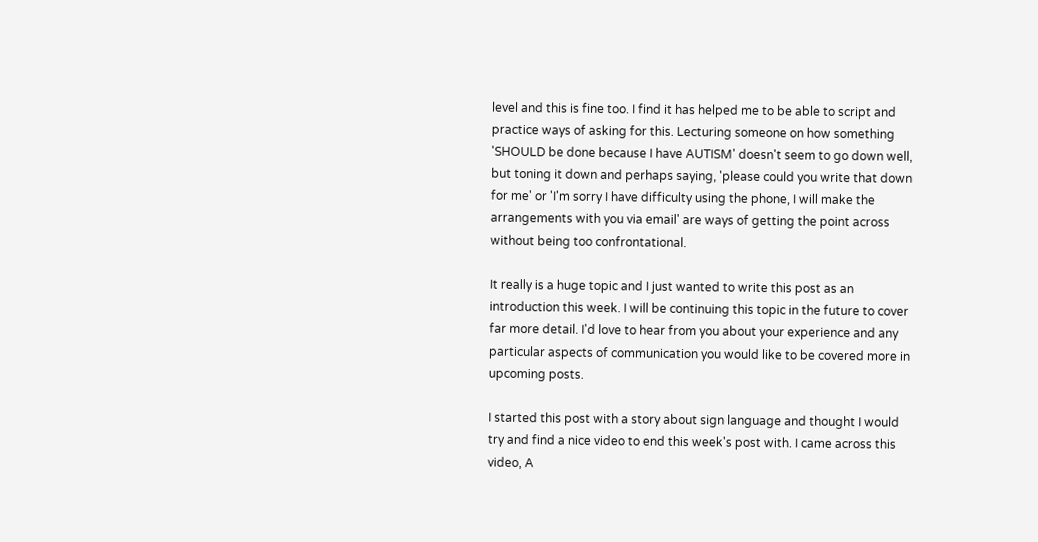level and this is fine too. I find it has helped me to be able to script and practice ways of asking for this. Lecturing someone on how something 'SHOULD be done because I have AUTISM' doesn't seem to go down well, but toning it down and perhaps saying, 'please could you write that down for me' or 'I'm sorry I have difficulty using the phone, I will make the arrangements with you via email' are ways of getting the point across without being too confrontational.

It really is a huge topic and I just wanted to write this post as an introduction this week. I will be continuing this topic in the future to cover far more detail. I'd love to hear from you about your experience and any particular aspects of communication you would like to be covered more in upcoming posts.

I started this post with a story about sign language and thought I would try and find a nice video to end this week's post with. I came across this video, A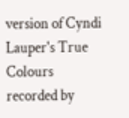version of Cyndi Lauper's True Colours recorded by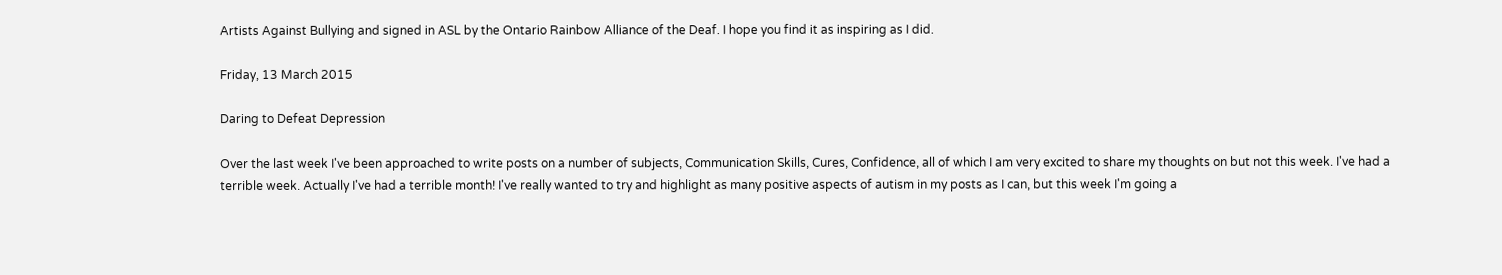Artists Against Bullying and signed in ASL by the Ontario Rainbow Alliance of the Deaf. I hope you find it as inspiring as I did.

Friday, 13 March 2015

Daring to Defeat Depression

Over the last week I've been approached to write posts on a number of subjects, Communication Skills, Cures, Confidence, all of which I am very excited to share my thoughts on but not this week. I've had a terrible week. Actually I've had a terrible month! I've really wanted to try and highlight as many positive aspects of autism in my posts as I can, but this week I'm going a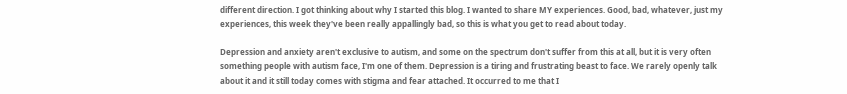different direction. I got thinking about why I started this blog. I wanted to share MY experiences. Good, bad, whatever, just my experiences, this week they've been really appallingly bad, so this is what you get to read about today.

Depression and anxiety aren't exclusive to autism, and some on the spectrum don't suffer from this at all, but it is very often something people with autism face, I'm one of them. Depression is a tiring and frustrating beast to face. We rarely openly talk about it and it still today comes with stigma and fear attached. It occurred to me that I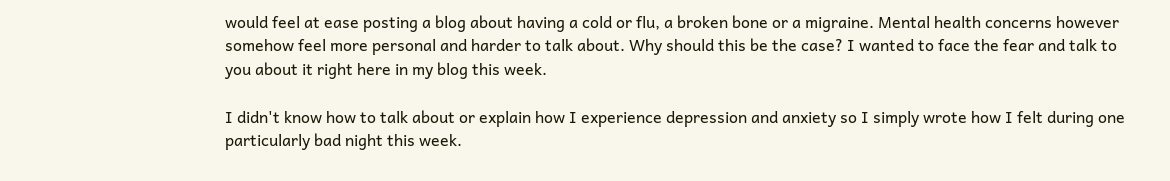would feel at ease posting a blog about having a cold or flu, a broken bone or a migraine. Mental health concerns however somehow feel more personal and harder to talk about. Why should this be the case? I wanted to face the fear and talk to you about it right here in my blog this week.

I didn't know how to talk about or explain how I experience depression and anxiety so I simply wrote how I felt during one particularly bad night this week.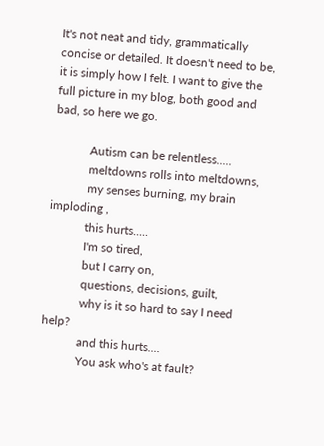It's not neat and tidy, grammatically concise or detailed. It doesn't need to be, it is simply how I felt. I want to give the full picture in my blog, both good and bad, so here we go.

            Autism can be relentless.....
            meltdowns rolls into meltdowns,
            my senses burning, my brain imploding ,
            this hurts.....
            I'm so tired,
            but I carry on,
            questions, decisions, guilt,
            why is it so hard to say I need help?
            and this hurts....
            You ask who's at fault?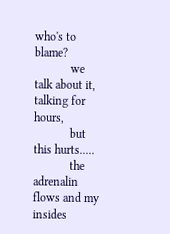who's to blame?
            we talk about it, talking for hours,
            but this hurts.....
            the adrenalin flows and my insides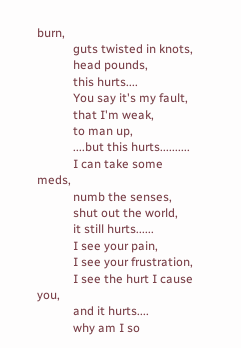burn,
            guts twisted in knots,
            head pounds,
            this hurts....
            You say it's my fault,
            that I'm weak,
            to man up,
            ....but this hurts..........
            I can take some meds,
            numb the senses,
            shut out the world,
            it still hurts......
            I see your pain,
            I see your frustration,
            I see the hurt I cause you,
            and it hurts....
            why am I so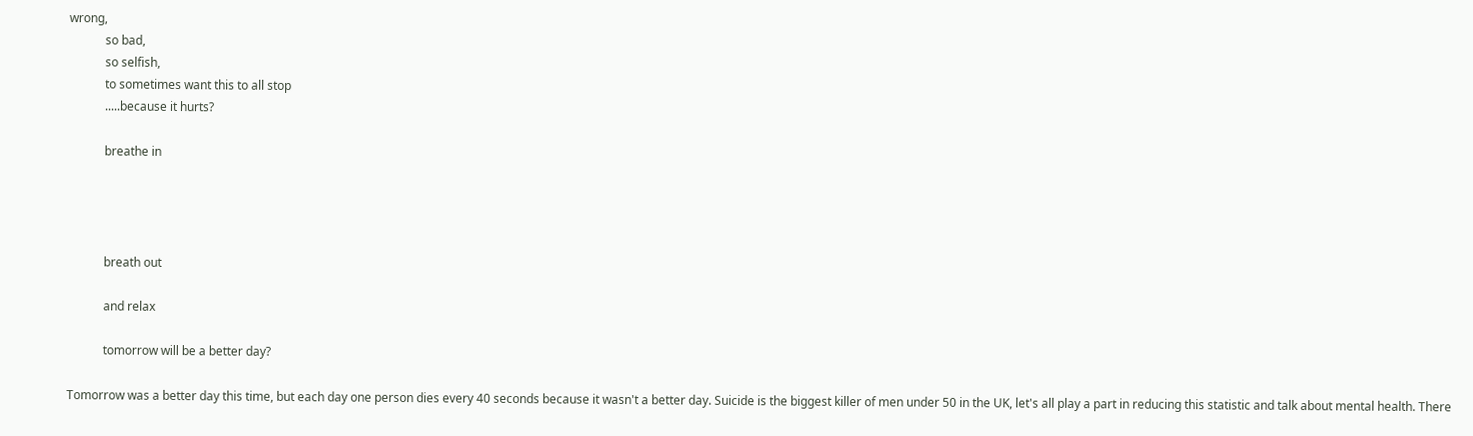wrong,
            so bad,
            so selfish,
            to sometimes want this to all stop
            .....because it hurts?

            breathe in




            breath out

            and relax

            tomorrow will be a better day?

Tomorrow was a better day this time, but each day one person dies every 40 seconds because it wasn't a better day. Suicide is the biggest killer of men under 50 in the UK, let's all play a part in reducing this statistic and talk about mental health. There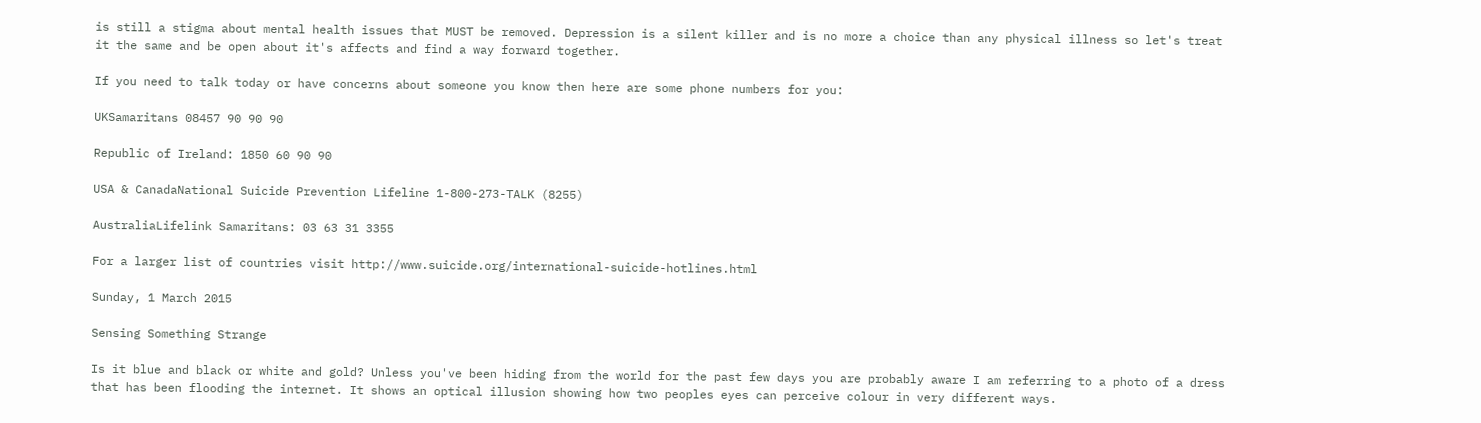is still a stigma about mental health issues that MUST be removed. Depression is a silent killer and is no more a choice than any physical illness so let's treat it the same and be open about it's affects and find a way forward together.

If you need to talk today or have concerns about someone you know then here are some phone numbers for you:

UKSamaritans 08457 90 90 90

Republic of Ireland: 1850 60 90 90

USA & CanadaNational Suicide Prevention Lifeline 1-800-273-TALK (8255)

AustraliaLifelink Samaritans: 03 63 31 3355

For a larger list of countries visit http://www.suicide.org/international-suicide-hotlines.html

Sunday, 1 March 2015

Sensing Something Strange

Is it blue and black or white and gold? Unless you've been hiding from the world for the past few days you are probably aware I am referring to a photo of a dress that has been flooding the internet. It shows an optical illusion showing how two peoples eyes can perceive colour in very different ways.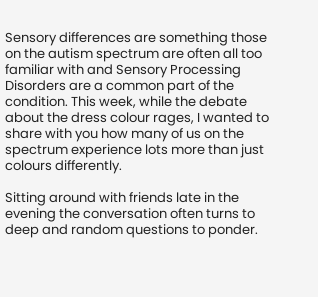Sensory differences are something those on the autism spectrum are often all too familiar with and Sensory Processing Disorders are a common part of the condition. This week, while the debate about the dress colour rages, I wanted to share with you how many of us on the spectrum experience lots more than just colours differently.

Sitting around with friends late in the evening the conversation often turns to deep and random questions to ponder.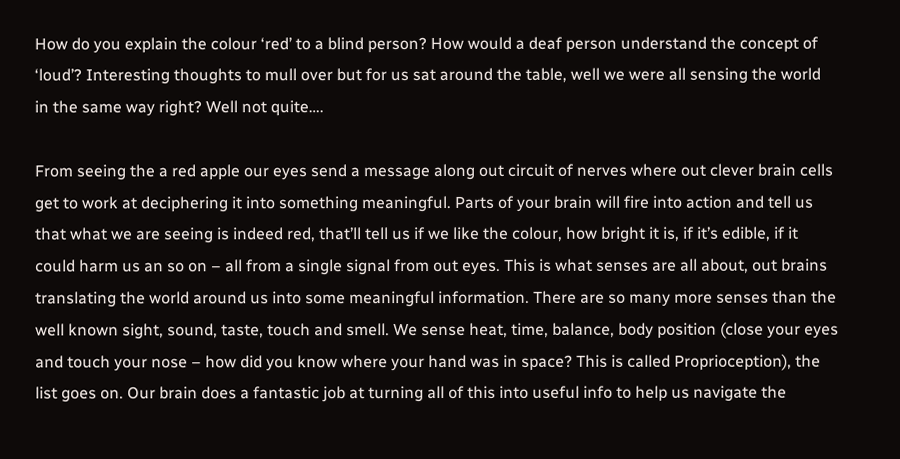How do you explain the colour ‘red’ to a blind person? How would a deaf person understand the concept of ‘loud’? Interesting thoughts to mull over but for us sat around the table, well we were all sensing the world in the same way right? Well not quite….

From seeing the a red apple our eyes send a message along out circuit of nerves where out clever brain cells get to work at deciphering it into something meaningful. Parts of your brain will fire into action and tell us that what we are seeing is indeed red, that’ll tell us if we like the colour, how bright it is, if it’s edible, if it could harm us an so on – all from a single signal from out eyes. This is what senses are all about, out brains translating the world around us into some meaningful information. There are so many more senses than the well known sight, sound, taste, touch and smell. We sense heat, time, balance, body position (close your eyes and touch your nose – how did you know where your hand was in space? This is called Proprioception), the list goes on. Our brain does a fantastic job at turning all of this into useful info to help us navigate the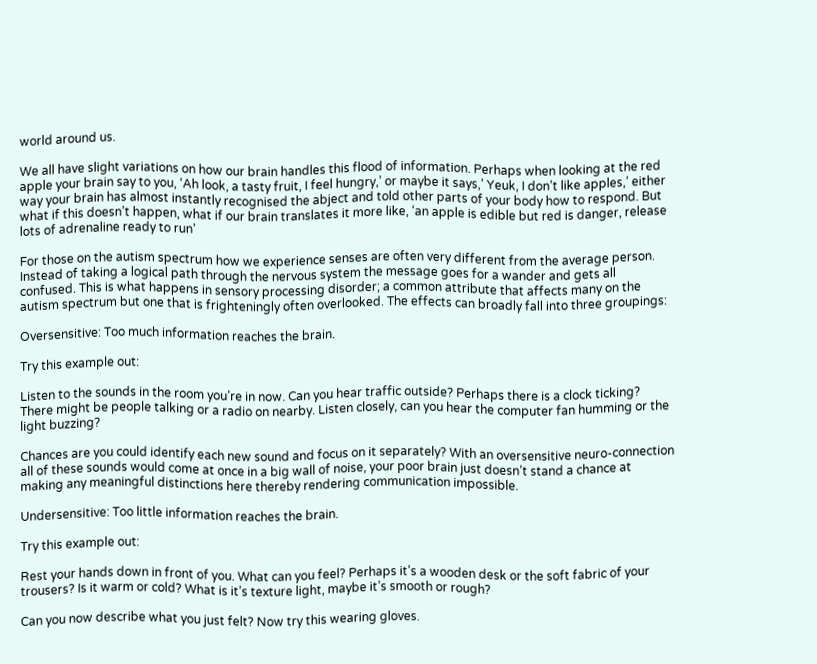world around us.

We all have slight variations on how our brain handles this flood of information. Perhaps when looking at the red apple your brain say to you, ‘Ah look, a tasty fruit, I feel hungry,’ or maybe it says,’ Yeuk, I don’t like apples,’ either way your brain has almost instantly recognised the abject and told other parts of your body how to respond. But what if this doesn’t happen, what if our brain translates it more like, ‘an apple is edible but red is danger, release lots of adrenaline ready to run’

For those on the autism spectrum how we experience senses are often very different from the average person. Instead of taking a logical path through the nervous system the message goes for a wander and gets all confused. This is what happens in sensory processing disorder; a common attribute that affects many on the autism spectrum but one that is frighteningly often overlooked. The effects can broadly fall into three groupings:

Oversensitive: Too much information reaches the brain.

Try this example out:

Listen to the sounds in the room you’re in now. Can you hear traffic outside? Perhaps there is a clock ticking? There might be people talking or a radio on nearby. Listen closely, can you hear the computer fan humming or the light buzzing?

Chances are you could identify each new sound and focus on it separately? With an oversensitive neuro-connection all of these sounds would come at once in a big wall of noise, your poor brain just doesn’t stand a chance at making any meaningful distinctions here thereby rendering communication impossible.

Undersensitive: Too little information reaches the brain.

Try this example out:

Rest your hands down in front of you. What can you feel? Perhaps it’s a wooden desk or the soft fabric of your trousers? Is it warm or cold? What is it’s texture light, maybe it’s smooth or rough?

Can you now describe what you just felt? Now try this wearing gloves.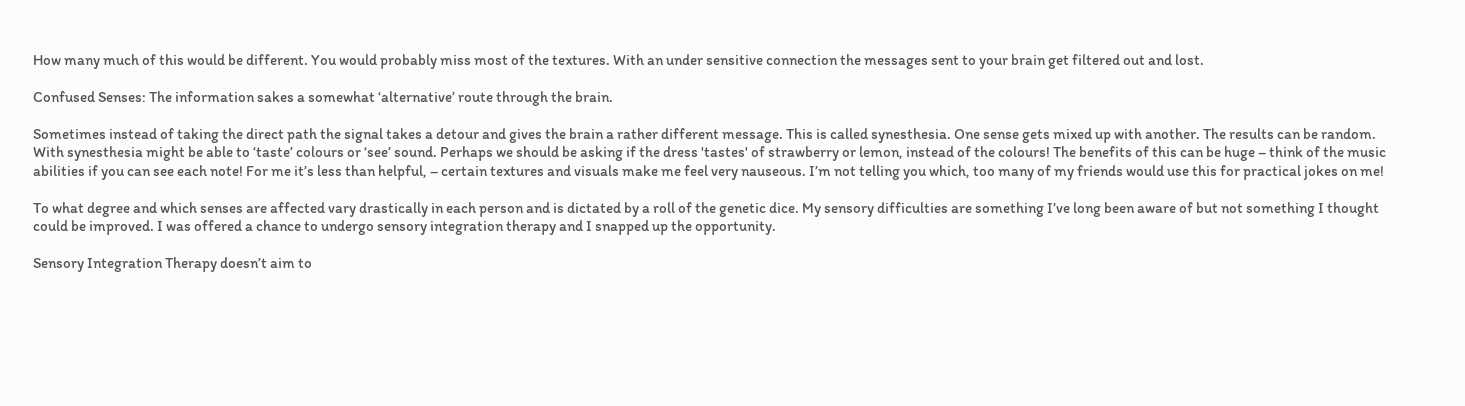How many much of this would be different. You would probably miss most of the textures. With an under sensitive connection the messages sent to your brain get filtered out and lost.

Confused Senses: The information sakes a somewhat ‘alternative’ route through the brain.

Sometimes instead of taking the direct path the signal takes a detour and gives the brain a rather different message. This is called synesthesia. One sense gets mixed up with another. The results can be random. With synesthesia might be able to ‘taste’ colours or ‘see’ sound. Perhaps we should be asking if the dress 'tastes' of strawberry or lemon, instead of the colours! The benefits of this can be huge – think of the music abilities if you can see each note! For me it’s less than helpful, – certain textures and visuals make me feel very nauseous. I’m not telling you which, too many of my friends would use this for practical jokes on me!

To what degree and which senses are affected vary drastically in each person and is dictated by a roll of the genetic dice. My sensory difficulties are something I’ve long been aware of but not something I thought could be improved. I was offered a chance to undergo sensory integration therapy and I snapped up the opportunity.

Sensory Integration Therapy doesn’t aim to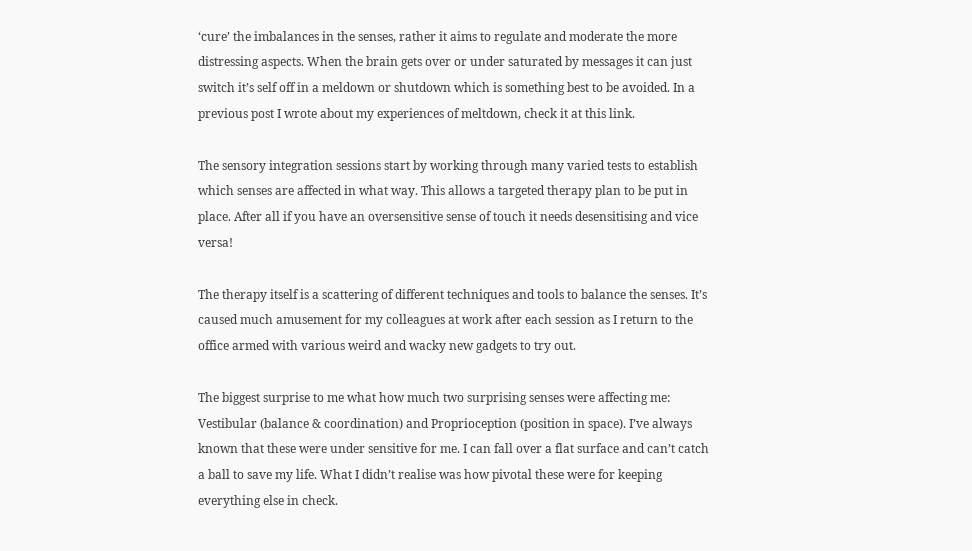‘cure’ the imbalances in the senses, rather it aims to regulate and moderate the more distressing aspects. When the brain gets over or under saturated by messages it can just switch it’s self off in a meldown or shutdown which is something best to be avoided. In a previous post I wrote about my experiences of meltdown, check it at this link.

The sensory integration sessions start by working through many varied tests to establish which senses are affected in what way. This allows a targeted therapy plan to be put in place. After all if you have an oversensitive sense of touch it needs desensitising and vice versa!

The therapy itself is a scattering of different techniques and tools to balance the senses. It’s caused much amusement for my colleagues at work after each session as I return to the office armed with various weird and wacky new gadgets to try out.

The biggest surprise to me what how much two surprising senses were affecting me: Vestibular (balance & coordination) and Proprioception (position in space). I’ve always known that these were under sensitive for me. I can fall over a flat surface and can’t catch a ball to save my life. What I didn’t realise was how pivotal these were for keeping everything else in check.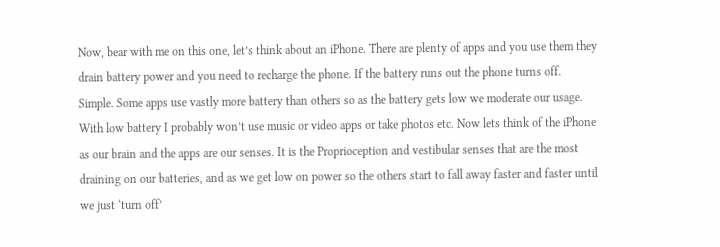Now, bear with me on this one, let’s think about an iPhone. There are plenty of apps and you use them they drain battery power and you need to recharge the phone. If the battery runs out the phone turns off. Simple. Some apps use vastly more battery than others so as the battery gets low we moderate our usage. With low battery I probably won’t use music or video apps or take photos etc. Now lets think of the iPhone as our brain and the apps are our senses. It is the Proprioception and vestibular senses that are the most draining on our batteries, and as we get low on power so the others start to fall away faster and faster until we just ‘turn off’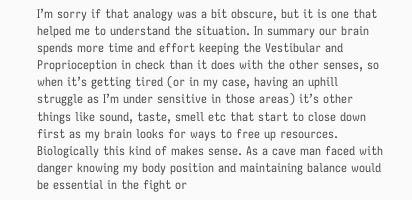I’m sorry if that analogy was a bit obscure, but it is one that helped me to understand the situation. In summary our brain spends more time and effort keeping the Vestibular and Proprioception in check than it does with the other senses, so when it’s getting tired (or in my case, having an uphill struggle as I’m under sensitive in those areas) it’s other things like sound, taste, smell etc that start to close down first as my brain looks for ways to free up resources. Biologically this kind of makes sense. As a cave man faced with danger knowing my body position and maintaining balance would be essential in the fight or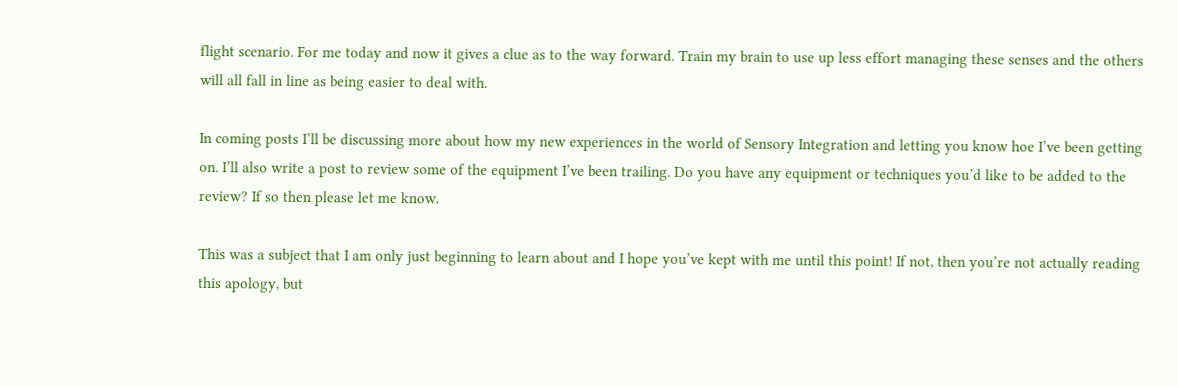flight scenario. For me today and now it gives a clue as to the way forward. Train my brain to use up less effort managing these senses and the others will all fall in line as being easier to deal with.

In coming posts I’ll be discussing more about how my new experiences in the world of Sensory Integration and letting you know hoe I’ve been getting on. I’ll also write a post to review some of the equipment I’ve been trailing. Do you have any equipment or techniques you’d like to be added to the review? If so then please let me know.

This was a subject that I am only just beginning to learn about and I hope you’ve kept with me until this point! If not, then you’re not actually reading this apology, but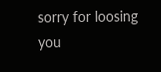sorry for loosing you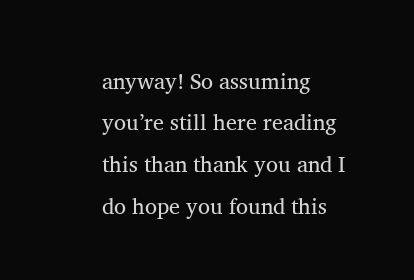anyway! So assuming you’re still here reading this than thank you and I do hope you found this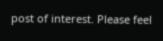post of interest. Please feel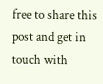free to share this post and get in touch with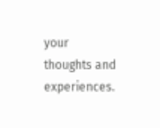your thoughts and experiences.